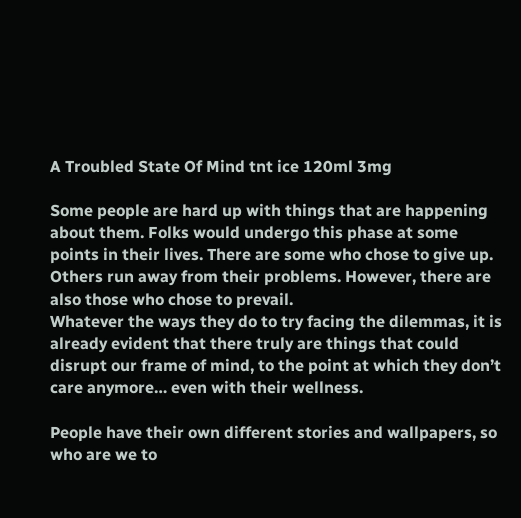A Troubled State Of Mind tnt ice 120ml 3mg

Some people are hard up with things that are happening about them. Folks would undergo this phase at some points in their lives. There are some who chose to give up. Others run away from their problems. However, there are also those who chose to prevail.
Whatever the ways they do to try facing the dilemmas, it is already evident that there truly are things that could disrupt our frame of mind, to the point at which they don’t care anymore… even with their wellness.

People have their own different stories and wallpapers, so who are we to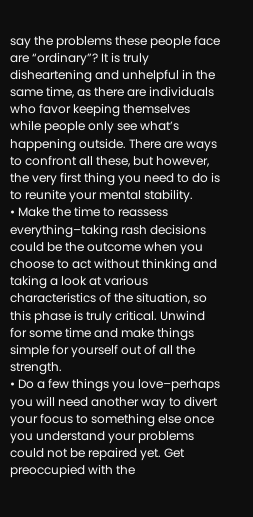say the problems these people face are “ordinary”? It is truly disheartening and unhelpful in the same time, as there are individuals who favor keeping themselves while people only see what’s happening outside. There are ways to confront all these, but however, the very first thing you need to do is to reunite your mental stability.
• Make the time to reassess everything–taking rash decisions could be the outcome when you choose to act without thinking and taking a look at various characteristics of the situation, so this phase is truly critical. Unwind for some time and make things simple for yourself out of all the strength.
• Do a few things you love–perhaps you will need another way to divert your focus to something else once you understand your problems could not be repaired yet. Get preoccupied with the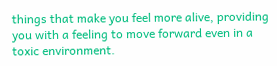things that make you feel more alive, providing you with a feeling to move forward even in a toxic environment.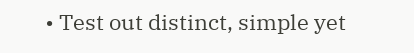• Test out distinct, simple yet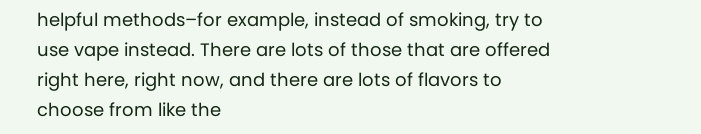helpful methods–for example, instead of smoking, try to use vape instead. There are lots of those that are offered right here, right now, and there are lots of flavors to choose from like the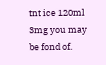tnt ice 120ml 3mg you may be fond of.